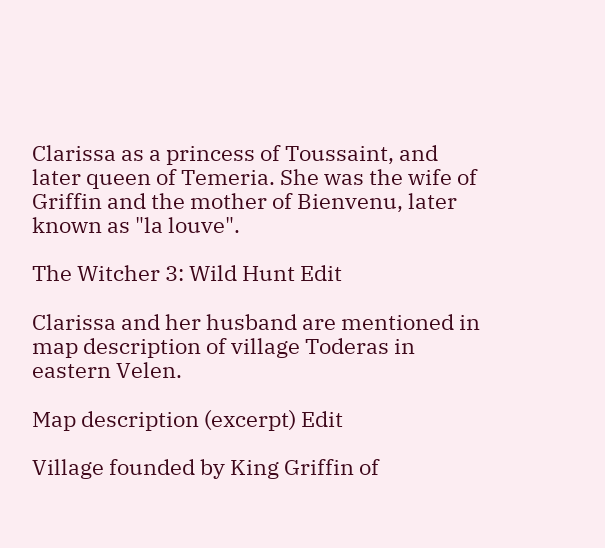Clarissa as a princess of Toussaint, and later queen of Temeria. She was the wife of Griffin and the mother of Bienvenu, later known as "la louve".

The Witcher 3: Wild Hunt Edit

Clarissa and her husband are mentioned in map description of village Toderas in eastern Velen.

Map description (excerpt) Edit

Village founded by King Griffin of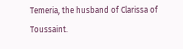Temeria, the husband of Clarissa of Toussaint.